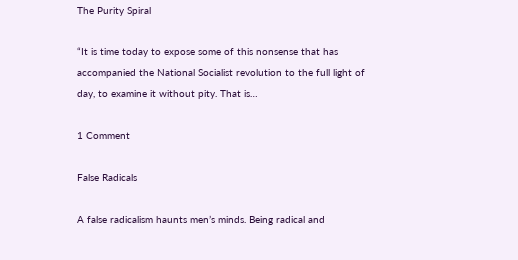The Purity Spiral

“It is time today to expose some of this nonsense that has accompanied the National Socialist revolution to the full light of day, to examine it without pity. That is…

1 Comment

False Radicals

A false radicalism haunts men’s minds. Being radical and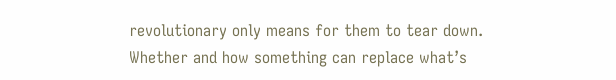revolutionary only means for them to tear down. Whether and how something can replace what’s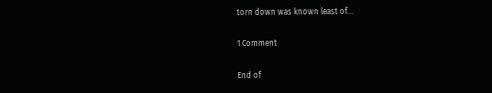torn down was known least of…

1 Comment

End of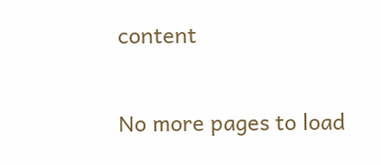content

No more pages to load